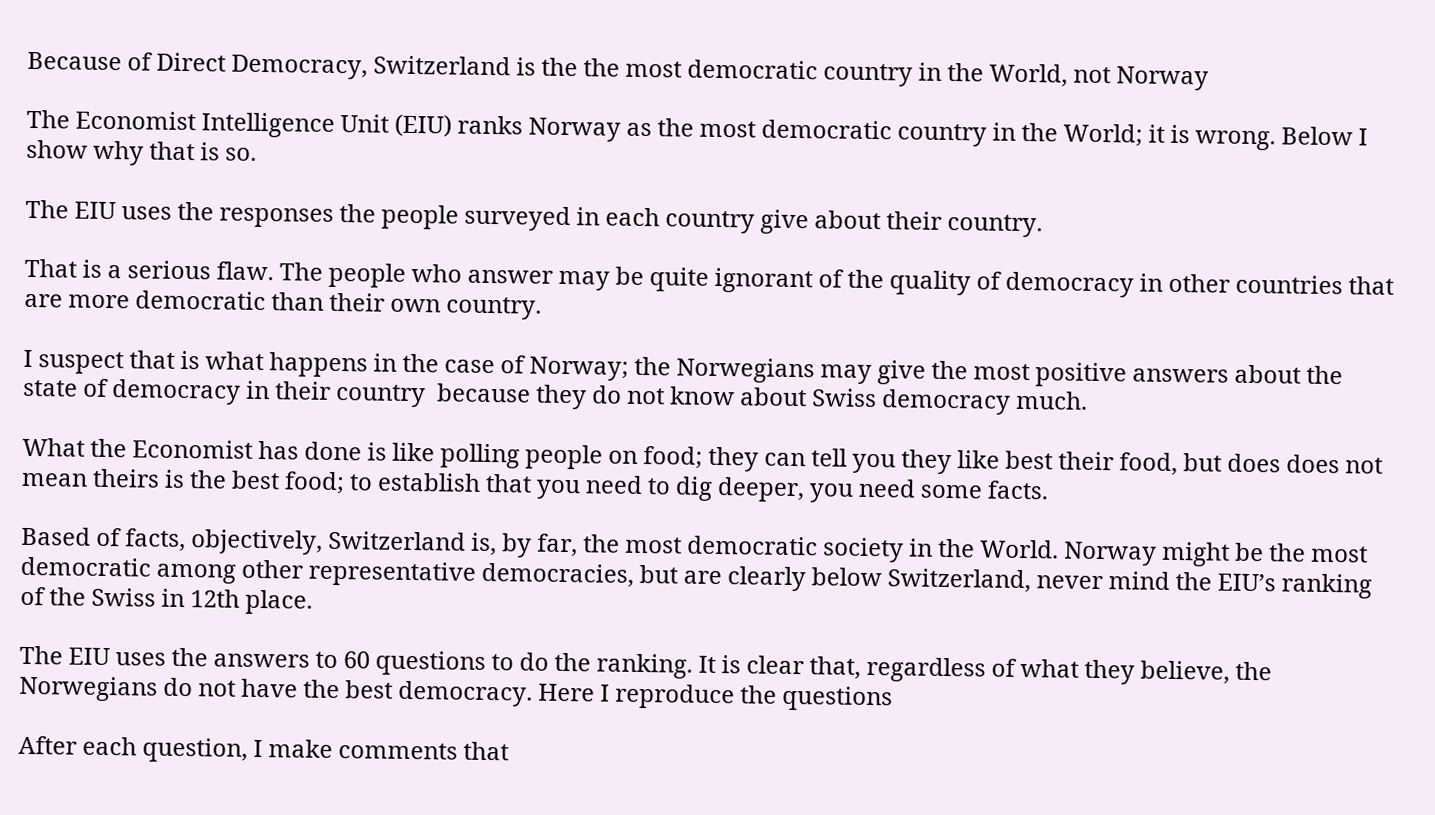Because of Direct Democracy, Switzerland is the the most democratic country in the World, not Norway

The Economist Intelligence Unit (EIU) ranks Norway as the most democratic country in the World; it is wrong. Below I show why that is so.

The EIU uses the responses the people surveyed in each country give about their country.

That is a serious flaw. The people who answer may be quite ignorant of the quality of democracy in other countries that are more democratic than their own country.

I suspect that is what happens in the case of Norway; the Norwegians may give the most positive answers about the state of democracy in their country  because they do not know about Swiss democracy much.

What the Economist has done is like polling people on food; they can tell you they like best their food, but does does not mean theirs is the best food; to establish that you need to dig deeper, you need some facts.

Based of facts, objectively, Switzerland is, by far, the most democratic society in the World. Norway might be the most democratic among other representative democracies, but are clearly below Switzerland, never mind the EIU’s ranking of the Swiss in 12th place.

The EIU uses the answers to 60 questions to do the ranking. It is clear that, regardless of what they believe, the Norwegians do not have the best democracy. Here I reproduce the questions

After each question, I make comments that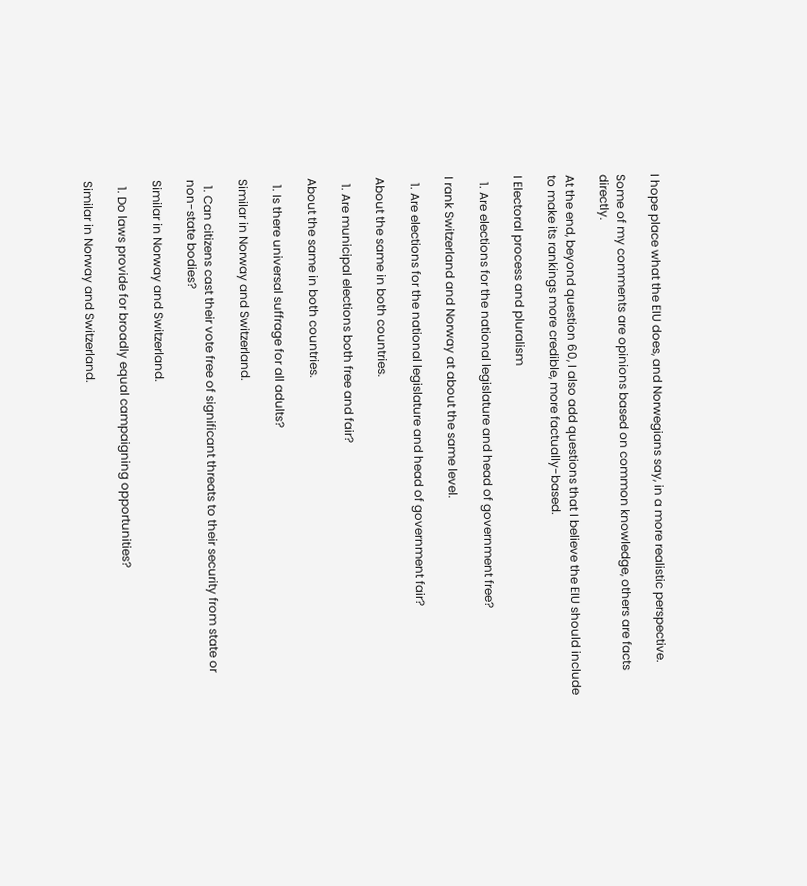I hope place what the EIU does, and Norwegians say, in a more realistic perspective.

Some of my comments are opinions based on common knowledge, others are facts directly.

At the end, beyond question 60, I also add questions that I believe the EIU should include to make its rankings more credible, more factually-based.

I Electoral process and pluralism

  1. Are elections for the national legislature and head of government free?

I rank Switzerland and Norway at about the same level.

  1. Are elections for the national legislature and head of government fair?

About the same in both countries.

  1. Are municipal elections both free and fair?

About the same in both countries.

  1. Is there universal suffrage for all adults?

Similar in Norway and Switzerland.

  1. Can citizens cast their vote free of significant threats to their security from state or non-state bodies?

Similar in Norway and Switzerland.

  1. Do laws provide for broadly equal campaigning opportunities?

Similar in Norway and Switzerland.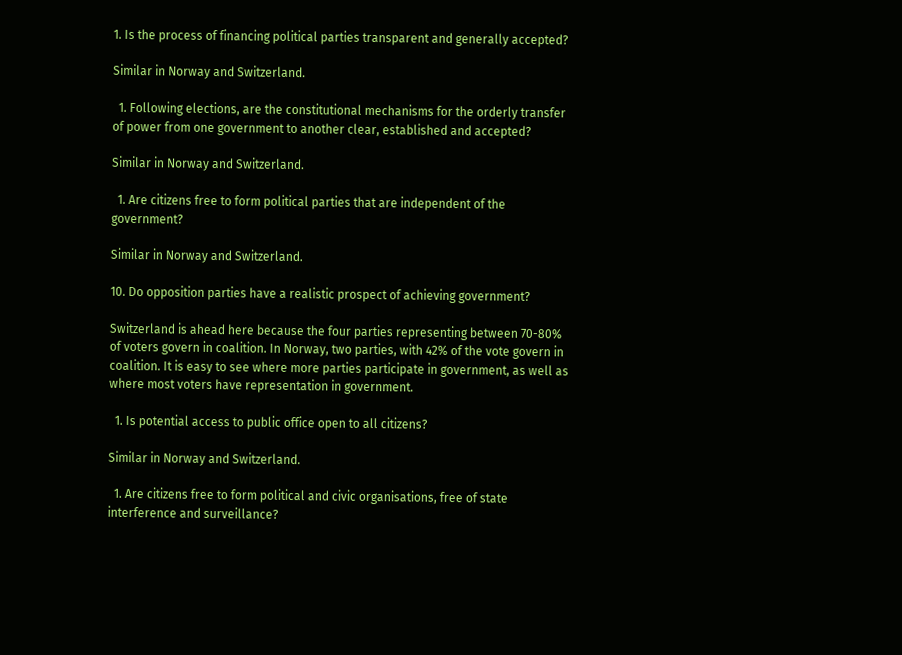1. Is the process of financing political parties transparent and generally accepted?

Similar in Norway and Switzerland.

  1. Following elections, are the constitutional mechanisms for the orderly transfer of power from one government to another clear, established and accepted?

Similar in Norway and Switzerland.

  1. Are citizens free to form political parties that are independent of the government?

Similar in Norway and Switzerland.

10. Do opposition parties have a realistic prospect of achieving government?

Switzerland is ahead here because the four parties representing between 70-80% of voters govern in coalition. In Norway, two parties, with 42% of the vote govern in coalition. It is easy to see where more parties participate in government, as well as where most voters have representation in government.

  1. Is potential access to public office open to all citizens?

Similar in Norway and Switzerland.

  1. Are citizens free to form political and civic organisations, free of state interference and surveillance?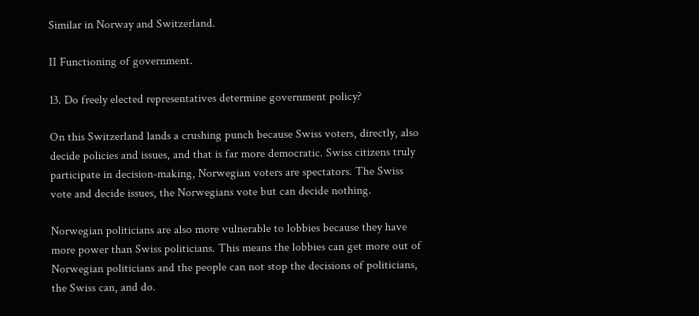Similar in Norway and Switzerland.

II Functioning of government.

13. Do freely elected representatives determine government policy?

On this Switzerland lands a crushing punch because Swiss voters, directly, also decide policies and issues, and that is far more democratic. Swiss citizens truly participate in decision-making, Norwegian voters are spectators. The Swiss vote and decide issues, the Norwegians vote but can decide nothing.

Norwegian politicians are also more vulnerable to lobbies because they have more power than Swiss politicians. This means the lobbies can get more out of Norwegian politicians and the people can not stop the decisions of politicians, the Swiss can, and do.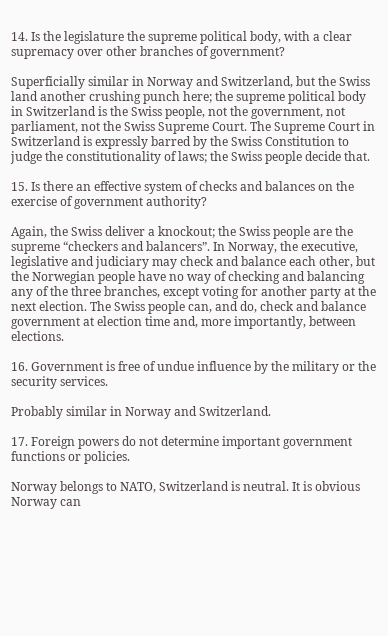14. Is the legislature the supreme political body, with a clear supremacy over other branches of government?

Superficially similar in Norway and Switzerland, but the Swiss land another crushing punch here; the supreme political body in Switzerland is the Swiss people, not the government, not parliament, not the Swiss Supreme Court. The Supreme Court in Switzerland is expressly barred by the Swiss Constitution to judge the constitutionality of laws; the Swiss people decide that.

15. Is there an effective system of checks and balances on the exercise of government authority?

Again, the Swiss deliver a knockout; the Swiss people are the supreme “checkers and balancers”. In Norway, the executive, legislative and judiciary may check and balance each other, but the Norwegian people have no way of checking and balancing any of the three branches, except voting for another party at the next election. The Swiss people can, and do, check and balance government at election time and, more importantly, between elections.

16. Government is free of undue influence by the military or the security services.

Probably similar in Norway and Switzerland.

17. Foreign powers do not determine important government functions or policies.

Norway belongs to NATO, Switzerland is neutral. It is obvious Norway can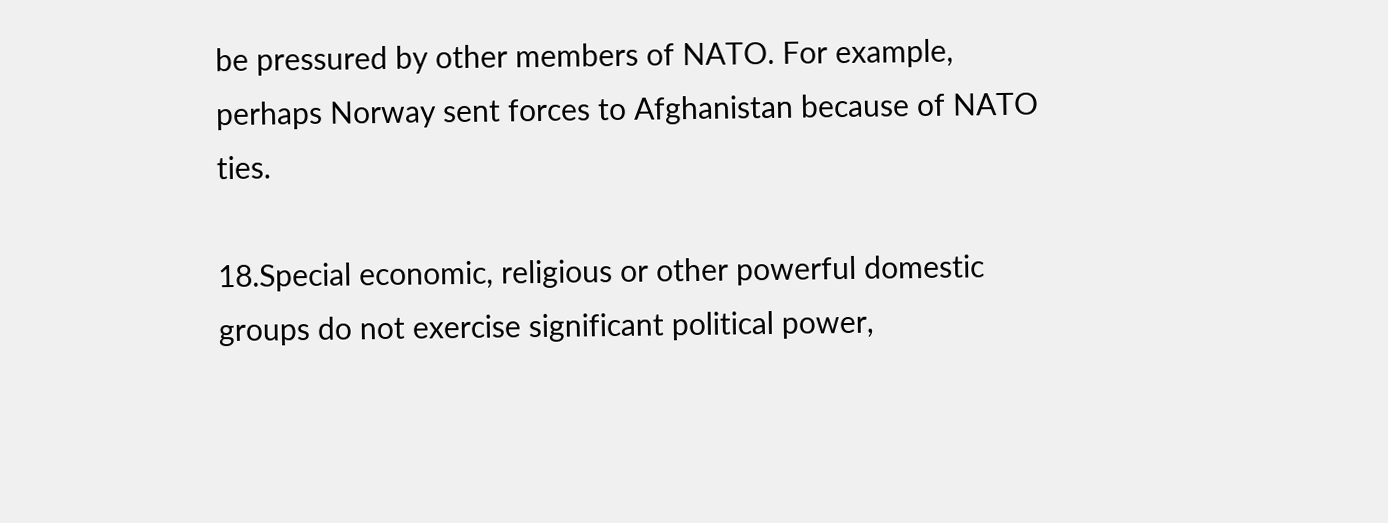be pressured by other members of NATO. For example, perhaps Norway sent forces to Afghanistan because of NATO ties.

18.Special economic, religious or other powerful domestic groups do not exercise significant political power,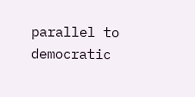parallel to democratic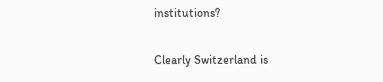institutions?

Clearly Switzerland is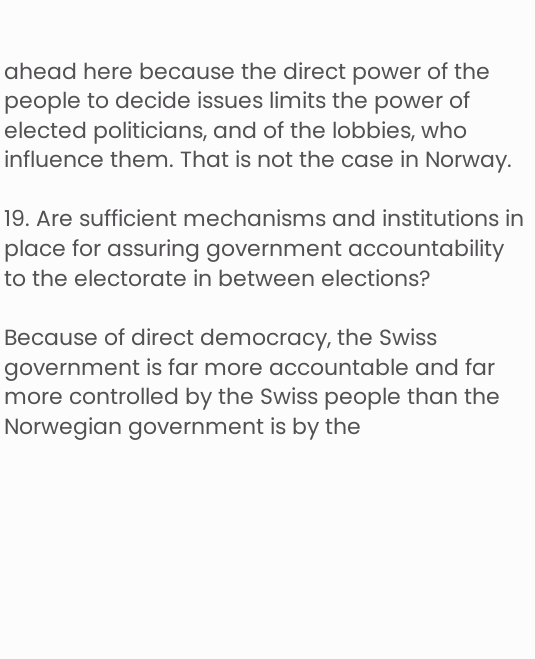ahead here because the direct power of the people to decide issues limits the power of elected politicians, and of the lobbies, who influence them. That is not the case in Norway.

19. Are sufficient mechanisms and institutions in place for assuring government accountability to the electorate in between elections?

Because of direct democracy, the Swiss government is far more accountable and far more controlled by the Swiss people than the Norwegian government is by the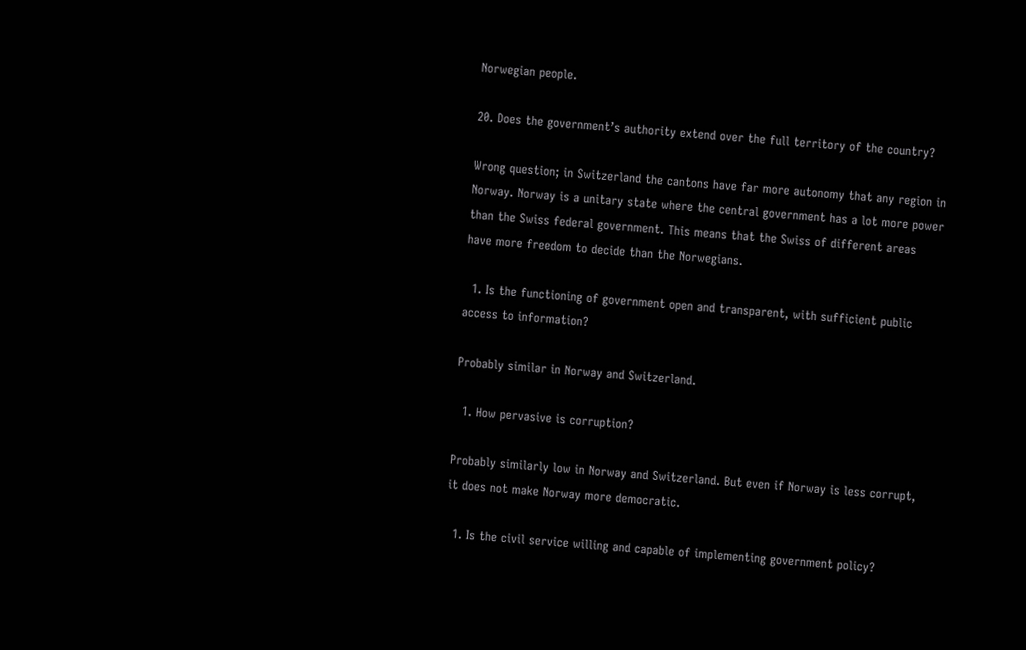Norwegian people.

20. Does the government’s authority extend over the full territory of the country?

Wrong question; in Switzerland the cantons have far more autonomy that any region in Norway. Norway is a unitary state where the central government has a lot more power than the Swiss federal government. This means that the Swiss of different areas have more freedom to decide than the Norwegians.

  1. Is the functioning of government open and transparent, with sufficient public access to information?

Probably similar in Norway and Switzerland.

  1. How pervasive is corruption?

Probably similarly low in Norway and Switzerland. But even if Norway is less corrupt, it does not make Norway more democratic.

  1. Is the civil service willing and capable of implementing government policy?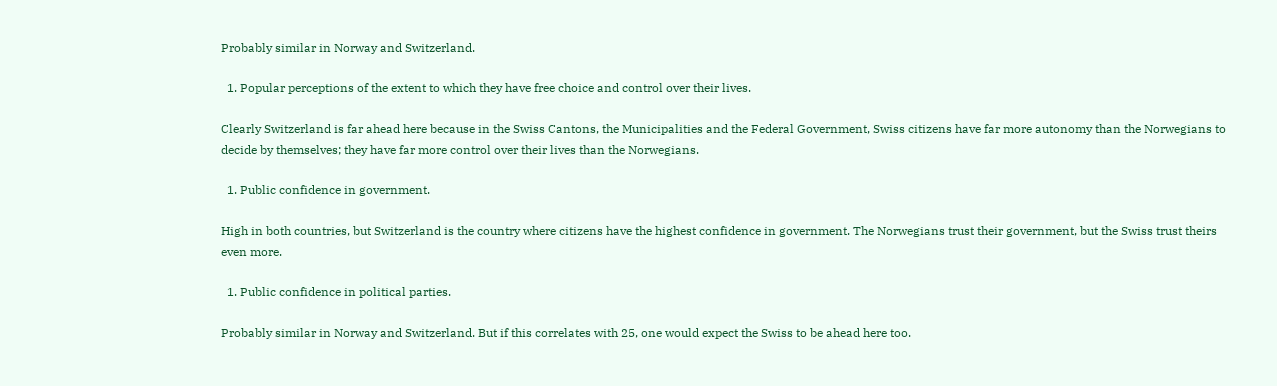Probably similar in Norway and Switzerland.

  1. Popular perceptions of the extent to which they have free choice and control over their lives.

Clearly Switzerland is far ahead here because in the Swiss Cantons, the Municipalities and the Federal Government, Swiss citizens have far more autonomy than the Norwegians to decide by themselves; they have far more control over their lives than the Norwegians.

  1. Public confidence in government.

High in both countries, but Switzerland is the country where citizens have the highest confidence in government. The Norwegians trust their government, but the Swiss trust theirs even more.

  1. Public confidence in political parties.

Probably similar in Norway and Switzerland. But if this correlates with 25, one would expect the Swiss to be ahead here too.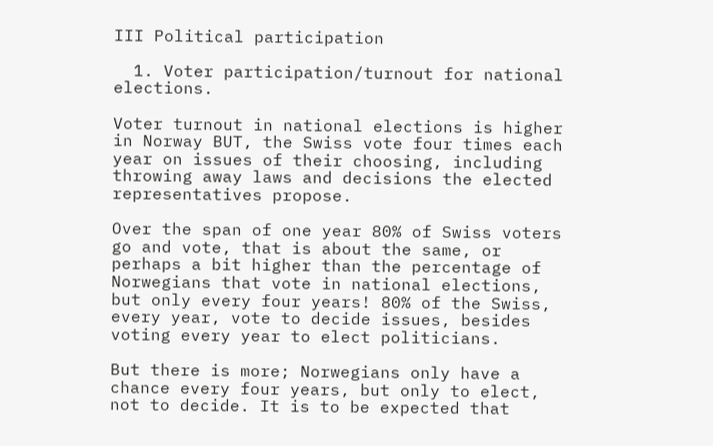III Political participation

  1. Voter participation/turnout for national elections.

Voter turnout in national elections is higher in Norway BUT, the Swiss vote four times each year on issues of their choosing, including throwing away laws and decisions the elected representatives propose.

Over the span of one year 80% of Swiss voters go and vote, that is about the same, or perhaps a bit higher than the percentage of Norwegians that vote in national elections, but only every four years! 80% of the Swiss, every year, vote to decide issues, besides voting every year to elect politicians.

But there is more; Norwegians only have a chance every four years, but only to elect, not to decide. It is to be expected that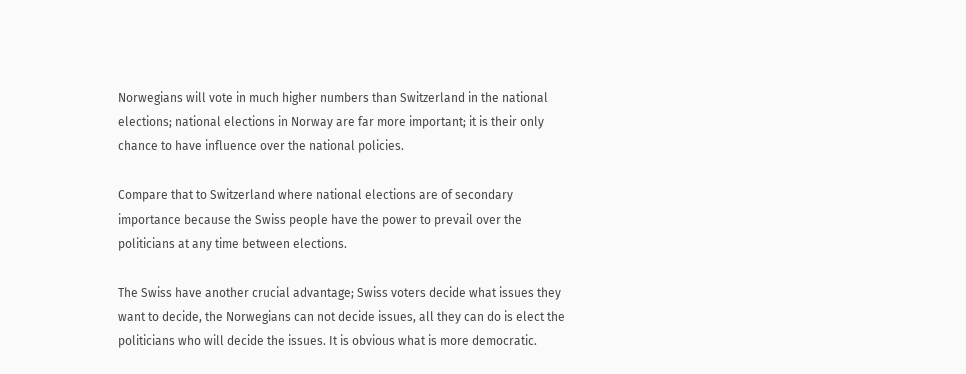Norwegians will vote in much higher numbers than Switzerland in the national elections; national elections in Norway are far more important; it is their only chance to have influence over the national policies.

Compare that to Switzerland where national elections are of secondary importance because the Swiss people have the power to prevail over the politicians at any time between elections.

The Swiss have another crucial advantage; Swiss voters decide what issues they want to decide, the Norwegians can not decide issues, all they can do is elect the politicians who will decide the issues. It is obvious what is more democratic.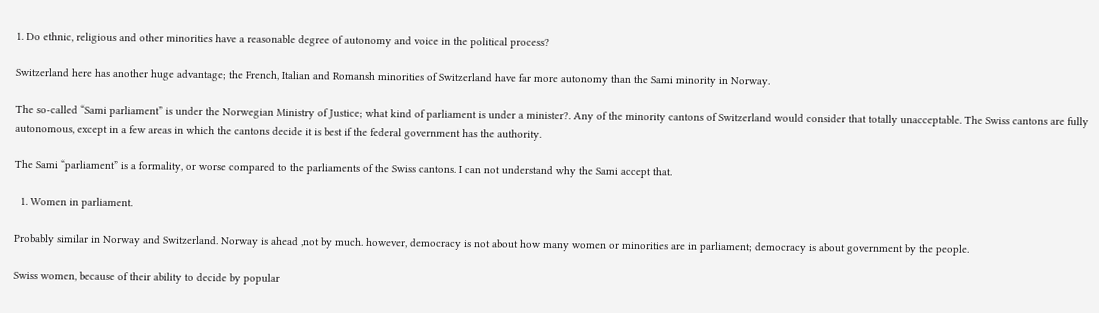1. Do ethnic, religious and other minorities have a reasonable degree of autonomy and voice in the political process?

Switzerland here has another huge advantage; the French, Italian and Romansh minorities of Switzerland have far more autonomy than the Sami minority in Norway.

The so-called “Sami parliament” is under the Norwegian Ministry of Justice; what kind of parliament is under a minister?. Any of the minority cantons of Switzerland would consider that totally unacceptable. The Swiss cantons are fully autonomous, except in a few areas in which the cantons decide it is best if the federal government has the authority.

The Sami “parliament” is a formality, or worse compared to the parliaments of the Swiss cantons. I can not understand why the Sami accept that.

  1. Women in parliament.

Probably similar in Norway and Switzerland. Norway is ahead ,not by much. however, democracy is not about how many women or minorities are in parliament; democracy is about government by the people.

Swiss women, because of their ability to decide by popular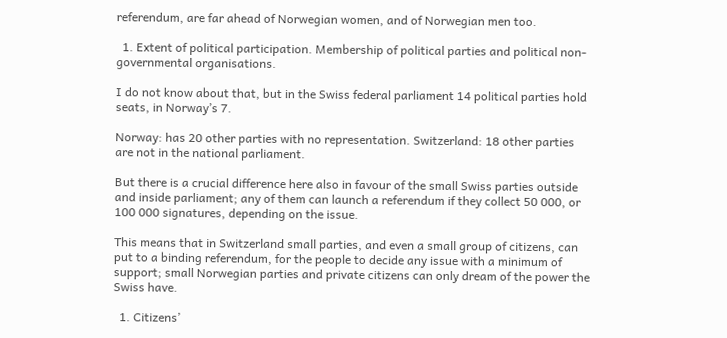referendum, are far ahead of Norwegian women, and of Norwegian men too.

  1. Extent of political participation. Membership of political parties and political non-governmental organisations.

I do not know about that, but in the Swiss federal parliament 14 political parties hold seats, in Norway’s 7.

Norway: has 20 other parties with no representation. Switzerland: 18 other parties are not in the national parliament.

But there is a crucial difference here also in favour of the small Swiss parties outside and inside parliament; any of them can launch a referendum if they collect 50 000, or 100 000 signatures, depending on the issue.

This means that in Switzerland small parties, and even a small group of citizens, can put to a binding referendum, for the people to decide any issue with a minimum of support; small Norwegian parties and private citizens can only dream of the power the Swiss have.

  1. Citizens’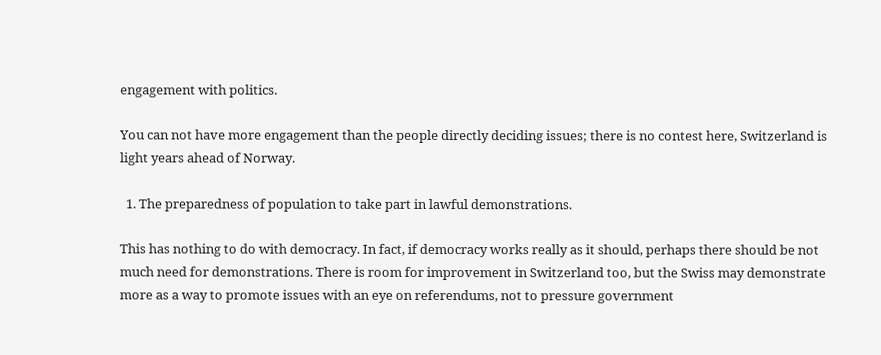engagement with politics.

You can not have more engagement than the people directly deciding issues; there is no contest here, Switzerland is light years ahead of Norway.

  1. The preparedness of population to take part in lawful demonstrations.

This has nothing to do with democracy. In fact, if democracy works really as it should, perhaps there should be not much need for demonstrations. There is room for improvement in Switzerland too, but the Swiss may demonstrate more as a way to promote issues with an eye on referendums, not to pressure government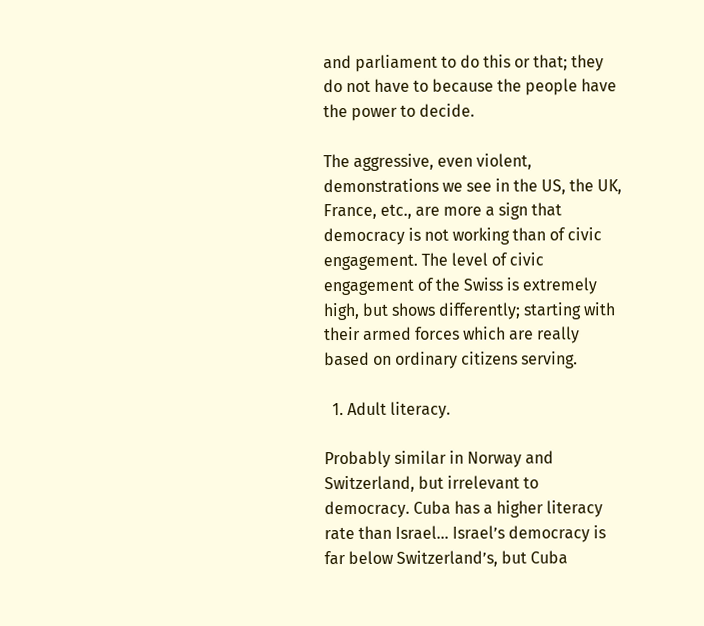and parliament to do this or that; they do not have to because the people have the power to decide.

The aggressive, even violent, demonstrations we see in the US, the UK, France, etc., are more a sign that democracy is not working than of civic engagement. The level of civic engagement of the Swiss is extremely high, but shows differently; starting with their armed forces which are really based on ordinary citizens serving.

  1. Adult literacy.

Probably similar in Norway and Switzerland, but irrelevant to democracy. Cuba has a higher literacy rate than Israel… Israel’s democracy is far below Switzerland’s, but Cuba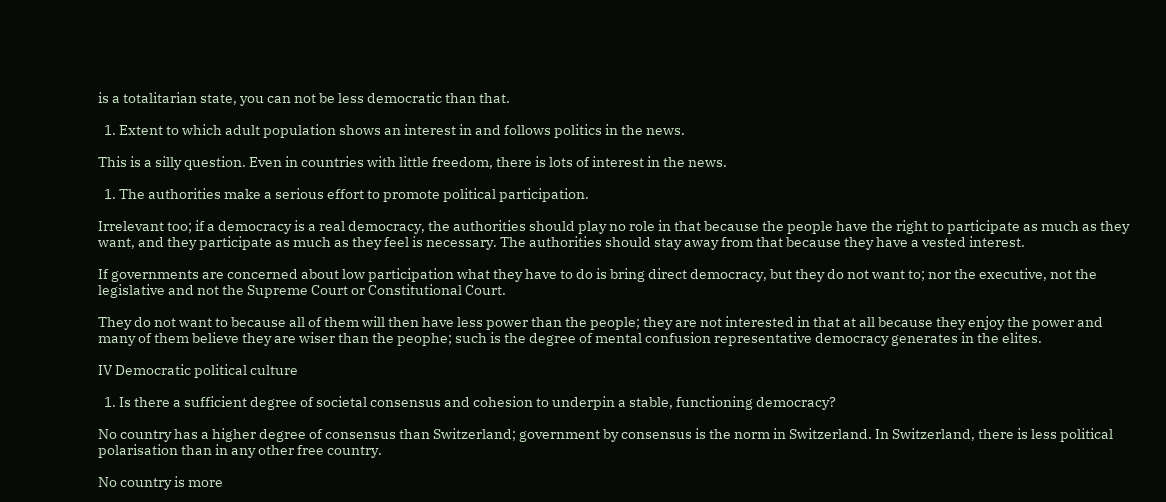is a totalitarian state, you can not be less democratic than that.

  1. Extent to which adult population shows an interest in and follows politics in the news.

This is a silly question. Even in countries with little freedom, there is lots of interest in the news.

  1. The authorities make a serious effort to promote political participation.

Irrelevant too; if a democracy is a real democracy, the authorities should play no role in that because the people have the right to participate as much as they want, and they participate as much as they feel is necessary. The authorities should stay away from that because they have a vested interest.

If governments are concerned about low participation what they have to do is bring direct democracy, but they do not want to; nor the executive, not the legislative and not the Supreme Court or Constitutional Court.

They do not want to because all of them will then have less power than the people; they are not interested in that at all because they enjoy the power and many of them believe they are wiser than the peophe; such is the degree of mental confusion representative democracy generates in the elites.

IV Democratic political culture

  1. Is there a sufficient degree of societal consensus and cohesion to underpin a stable, functioning democracy?

No country has a higher degree of consensus than Switzerland; government by consensus is the norm in Switzerland. In Switzerland, there is less political polarisation than in any other free country.

No country is more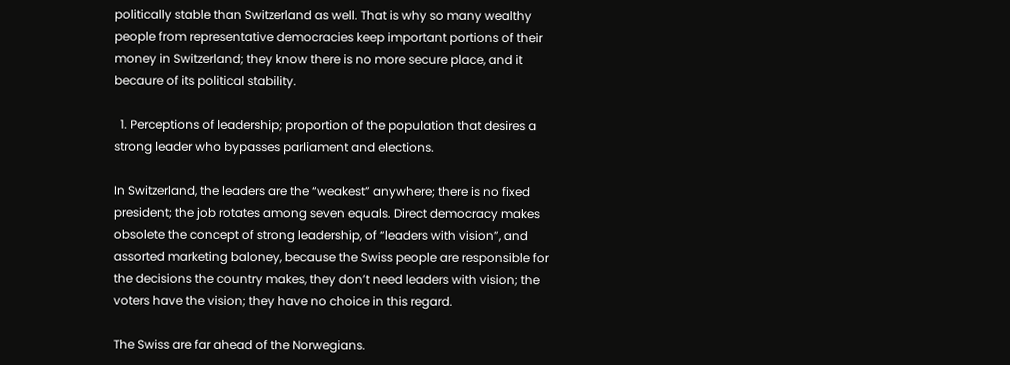politically stable than Switzerland as well. That is why so many wealthy people from representative democracies keep important portions of their money in Switzerland; they know there is no more secure place, and it becaure of its political stability.

  1. Perceptions of leadership; proportion of the population that desires a strong leader who bypasses parliament and elections.

In Switzerland, the leaders are the “weakest” anywhere; there is no fixed president; the job rotates among seven equals. Direct democracy makes obsolete the concept of strong leadership, of “leaders with vision”, and assorted marketing baloney, because the Swiss people are responsible for the decisions the country makes, they don’t need leaders with vision; the voters have the vision; they have no choice in this regard.

The Swiss are far ahead of the Norwegians.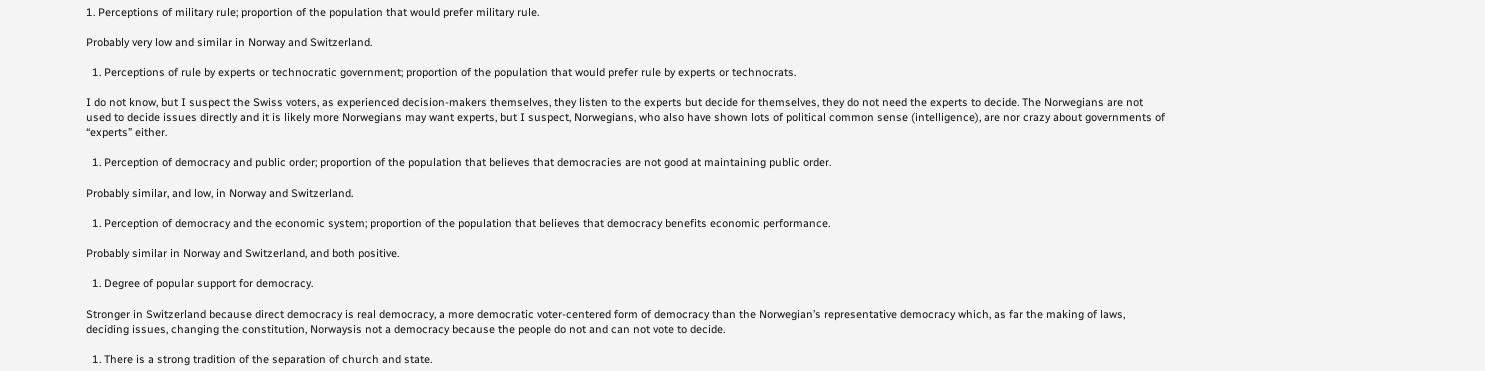1. Perceptions of military rule; proportion of the population that would prefer military rule.

Probably very low and similar in Norway and Switzerland.

  1. Perceptions of rule by experts or technocratic government; proportion of the population that would prefer rule by experts or technocrats.

I do not know, but I suspect the Swiss voters, as experienced decision-makers themselves, they listen to the experts but decide for themselves, they do not need the experts to decide. The Norwegians are not used to decide issues directly and it is likely more Norwegians may want experts, but I suspect, Norwegians, who also have shown lots of political common sense (intelligence), are nor crazy about governments of “experts” either.

  1. Perception of democracy and public order; proportion of the population that believes that democracies are not good at maintaining public order.

Probably similar, and low, in Norway and Switzerland.

  1. Perception of democracy and the economic system; proportion of the population that believes that democracy benefits economic performance.

Probably similar in Norway and Switzerland, and both positive.

  1. Degree of popular support for democracy.

Stronger in Switzerland because direct democracy is real democracy, a more democratic voter-centered form of democracy than the Norwegian’s representative democracy which, as far the making of laws, deciding issues, changing the constitution, Norwaysis not a democracy because the people do not and can not vote to decide.

  1. There is a strong tradition of the separation of church and state.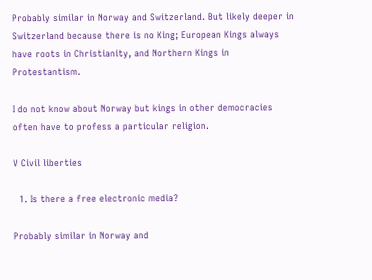Probably similar in Norway and Switzerland. But likely deeper in Switzerland because there is no King; European Kings always have roots in Christianity, and Northern Kings in Protestantism.

I do not know about Norway but kings in other democracies often have to profess a particular religion.

V Civil liberties

  1. Is there a free electronic media?

Probably similar in Norway and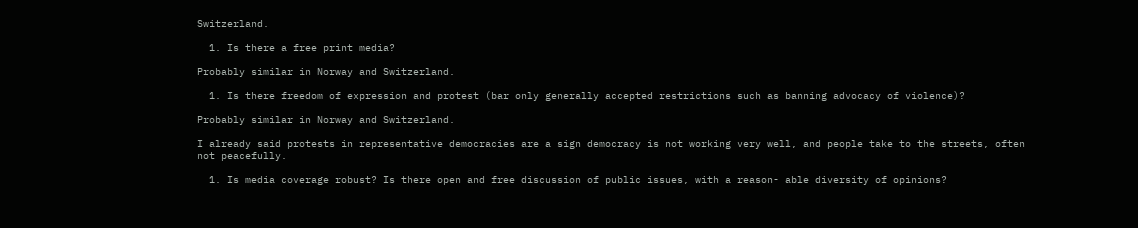Switzerland.

  1. Is there a free print media?

Probably similar in Norway and Switzerland.

  1. Is there freedom of expression and protest (bar only generally accepted restrictions such as banning advocacy of violence)?

Probably similar in Norway and Switzerland.

I already said protests in representative democracies are a sign democracy is not working very well, and people take to the streets, often not peacefully.

  1. Is media coverage robust? Is there open and free discussion of public issues, with a reason- able diversity of opinions?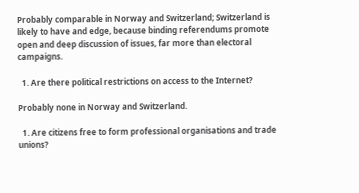Probably comparable in Norway and Switzerland; Switzerland is likely to have and edge, because binding referendums promote open and deep discussion of issues, far more than electoral campaigns.

  1. Are there political restrictions on access to the Internet?

Probably none in Norway and Switzerland.

  1. Are citizens free to form professional organisations and trade unions?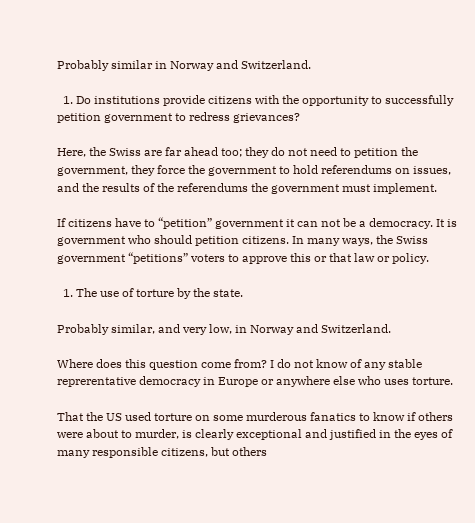Probably similar in Norway and Switzerland.

  1. Do institutions provide citizens with the opportunity to successfully petition government to redress grievances?

Here, the Swiss are far ahead too; they do not need to petition the government, they force the government to hold referendums on issues, and the results of the referendums the government must implement.

If citizens have to “petition” government it can not be a democracy. It is government who should petition citizens. In many ways, the Swiss government “petitions” voters to approve this or that law or policy.

  1. The use of torture by the state.

Probably similar, and very low, in Norway and Switzerland.

Where does this question come from? I do not know of any stable reprerentative democracy in Europe or anywhere else who uses torture.

That the US used torture on some murderous fanatics to know if others were about to murder, is clearly exceptional and justified in the eyes of many responsible citizens, but others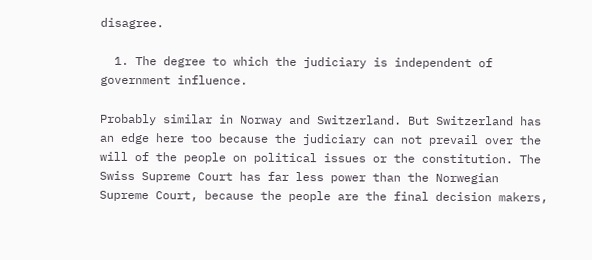disagree.

  1. The degree to which the judiciary is independent of government influence.

Probably similar in Norway and Switzerland. But Switzerland has an edge here too because the judiciary can not prevail over the will of the people on political issues or the constitution. The Swiss Supreme Court has far less power than the Norwegian Supreme Court, because the people are the final decision makers,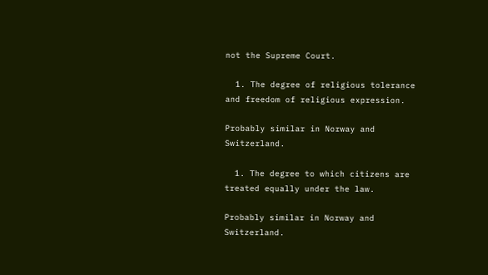not the Supreme Court.

  1. The degree of religious tolerance and freedom of religious expression.

Probably similar in Norway and Switzerland.

  1. The degree to which citizens are treated equally under the law.

Probably similar in Norway and Switzerland.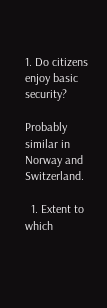1. Do citizens enjoy basic security?

Probably similar in Norway and Switzerland.

  1. Extent to which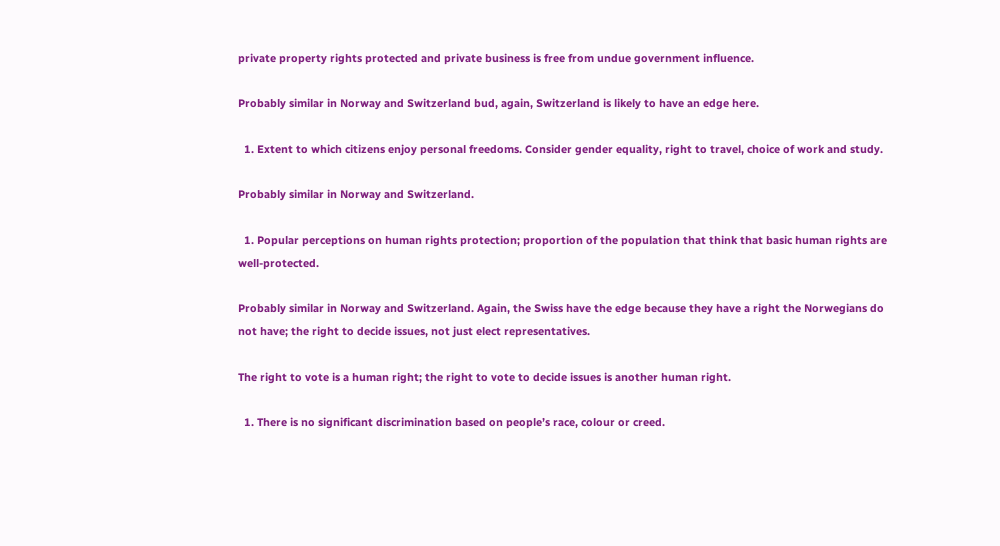private property rights protected and private business is free from undue government influence.

Probably similar in Norway and Switzerland bud, again, Switzerland is likely to have an edge here.

  1. Extent to which citizens enjoy personal freedoms. Consider gender equality, right to travel, choice of work and study.

Probably similar in Norway and Switzerland.

  1. Popular perceptions on human rights protection; proportion of the population that think that basic human rights are well-protected.

Probably similar in Norway and Switzerland. Again, the Swiss have the edge because they have a right the Norwegians do not have; the right to decide issues, not just elect representatives.

The right to vote is a human right; the right to vote to decide issues is another human right.

  1. There is no significant discrimination based on people’s race, colour or creed.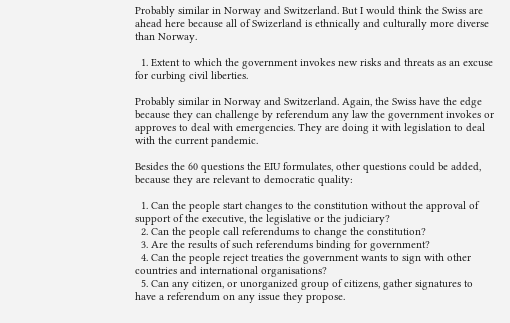Probably similar in Norway and Switzerland. But I would think the Swiss are ahead here because all of Swizerland is ethnically and culturally more diverse than Norway.

  1. Extent to which the government invokes new risks and threats as an excuse for curbing civil liberties.

Probably similar in Norway and Switzerland. Again, the Swiss have the edge because they can challenge by referendum any law the government invokes or approves to deal with emergencies. They are doing it with legislation to deal with the current pandemic.

Besides the 60 questions the EIU formulates, other questions could be added, because they are relevant to democratic quality:

  1. Can the people start changes to the constitution without the approval of support of the executive, the legislative or the judiciary?
  2. Can the people call referendums to change the constitution?
  3. Are the results of such referendums binding for government?
  4. Can the people reject treaties the government wants to sign with other countries and international organisations?
  5. Can any citizen, or unorganized group of citizens, gather signatures to have a referendum on any issue they propose.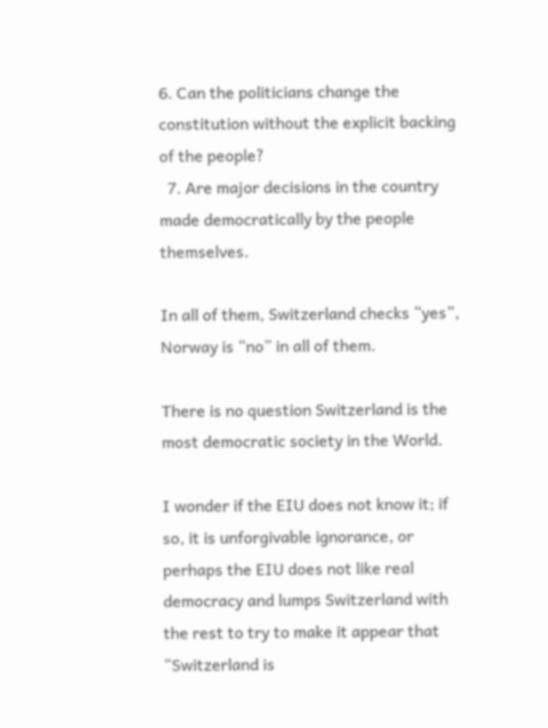6. Can the politicians change the constitution without the explicit backing of the people?
  7. Are major decisions in the country made democratically by the people themselves.

In all of them, Switzerland checks “yes”, Norway is “no” in all of them.

There is no question Switzerland is the most democratic society in the World.

I wonder if the EIU does not know it; if so, it is unforgivable ignorance, or perhaps the EIU does not like real democracy and lumps Switzerland with the rest to try to make it appear that “Switzerland is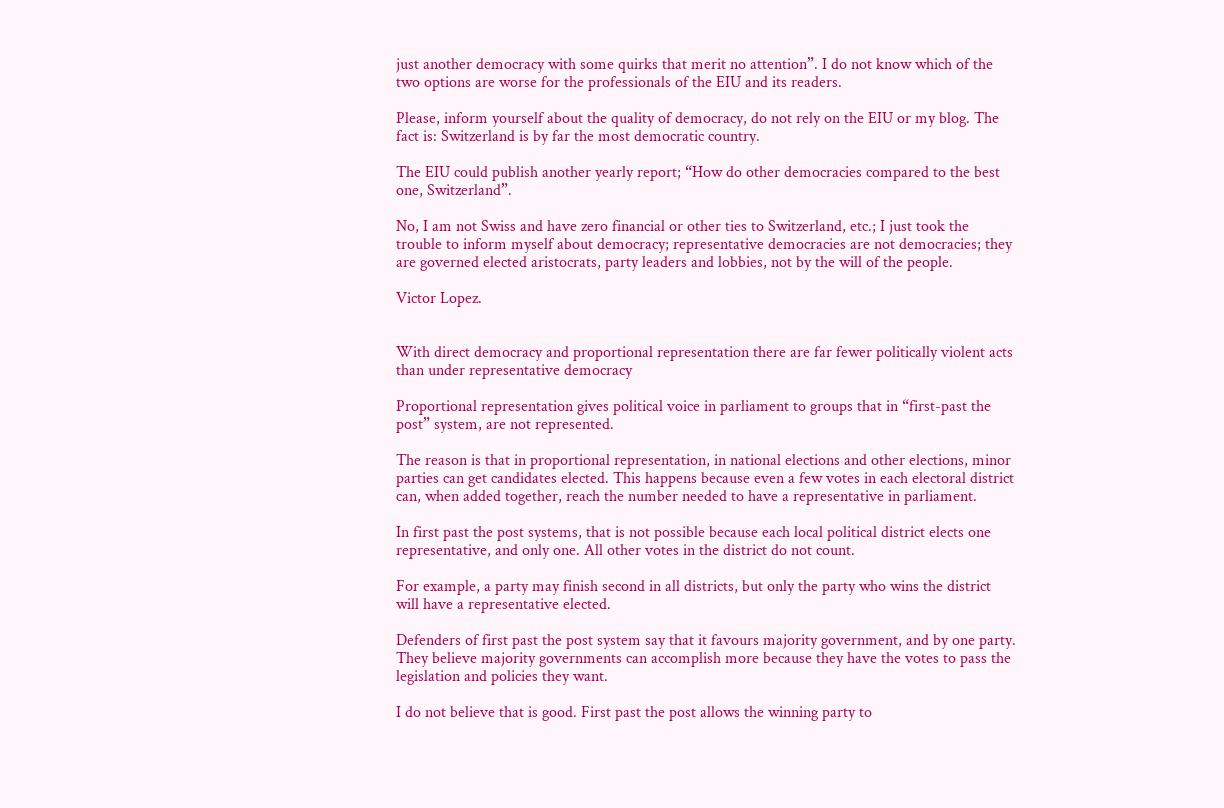just another democracy with some quirks that merit no attention”. I do not know which of the two options are worse for the professionals of the EIU and its readers.

Please, inform yourself about the quality of democracy, do not rely on the EIU or my blog. The fact is: Switzerland is by far the most democratic country.

The EIU could publish another yearly report; “How do other democracies compared to the best one, Switzerland”.

No, I am not Swiss and have zero financial or other ties to Switzerland, etc.; I just took the trouble to inform myself about democracy; representative democracies are not democracies; they are governed elected aristocrats, party leaders and lobbies, not by the will of the people.

Victor Lopez.


With direct democracy and proportional representation there are far fewer politically violent acts than under representative democracy

Proportional representation gives political voice in parliament to groups that in “first-past the post” system, are not represented.

The reason is that in proportional representation, in national elections and other elections, minor parties can get candidates elected. This happens because even a few votes in each electoral district can, when added together, reach the number needed to have a representative in parliament.

In first past the post systems, that is not possible because each local political district elects one representative, and only one. All other votes in the district do not count.

For example, a party may finish second in all districts, but only the party who wins the district will have a representative elected.

Defenders of first past the post system say that it favours majority government, and by one party. They believe majority governments can accomplish more because they have the votes to pass the legislation and policies they want.

I do not believe that is good. First past the post allows the winning party to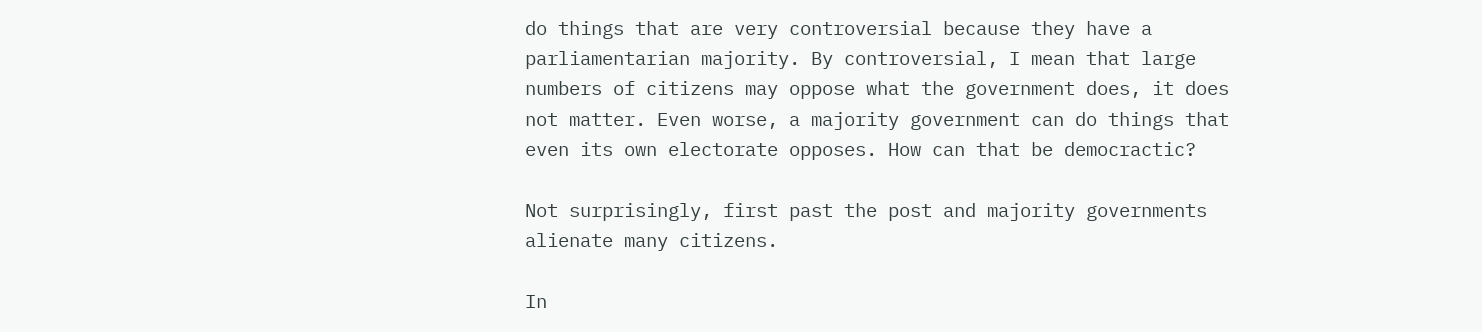do things that are very controversial because they have a parliamentarian majority. By controversial, I mean that large numbers of citizens may oppose what the government does, it does not matter. Even worse, a majority government can do things that even its own electorate opposes. How can that be democractic?

Not surprisingly, first past the post and majority governments alienate many citizens.

In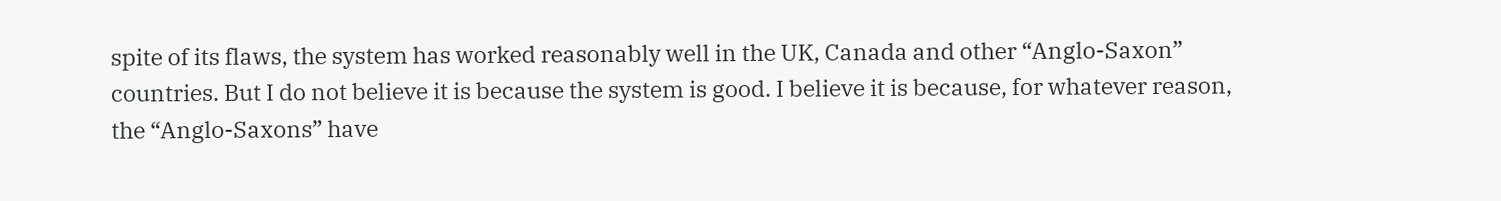spite of its flaws, the system has worked reasonably well in the UK, Canada and other “Anglo-Saxon” countries. But I do not believe it is because the system is good. I believe it is because, for whatever reason, the “Anglo-Saxons” have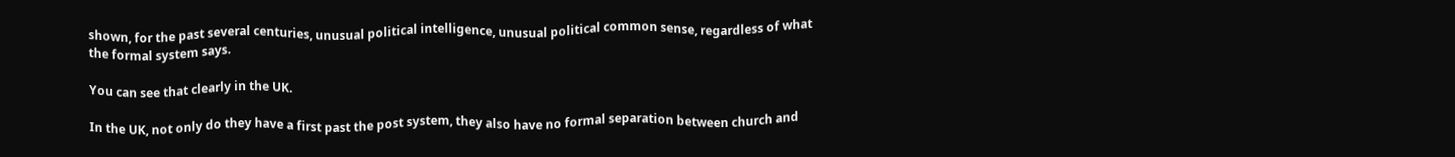shown, for the past several centuries, unusual political intelligence, unusual political common sense, regardless of what the formal system says.

You can see that clearly in the UK.

In the UK, not only do they have a first past the post system, they also have no formal separation between church and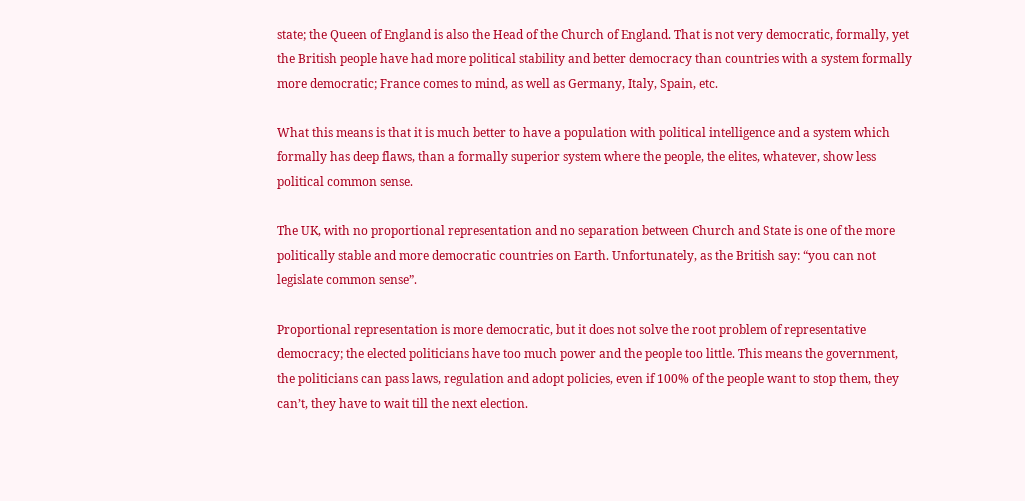state; the Queen of England is also the Head of the Church of England. That is not very democratic, formally, yet the British people have had more political stability and better democracy than countries with a system formally more democratic; France comes to mind, as well as Germany, Italy, Spain, etc.

What this means is that it is much better to have a population with political intelligence and a system which formally has deep flaws, than a formally superior system where the people, the elites, whatever, show less political common sense.

The UK, with no proportional representation and no separation between Church and State is one of the more politically stable and more democratic countries on Earth. Unfortunately, as the British say: “you can not legislate common sense”.

Proportional representation is more democratic, but it does not solve the root problem of representative democracy; the elected politicians have too much power and the people too little. This means the government, the politicians can pass laws, regulation and adopt policies, even if 100% of the people want to stop them, they can’t, they have to wait till the next election.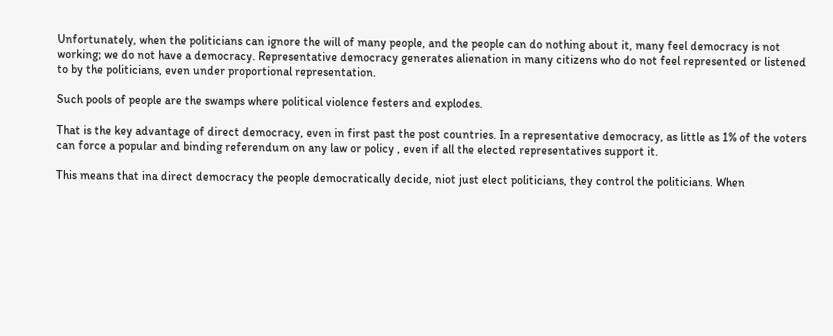Unfortunately, when the politicians can ignore the will of many people, and the people can do nothing about it, many feel democracy is not working; we do not have a democracy. Representative democracy generates alienation in many citizens who do not feel represented or listened to by the politicians, even under proportional representation.

Such pools of people are the swamps where political violence festers and explodes.

That is the key advantage of direct democracy, even in first past the post countries. In a representative democracy, as little as 1% of the voters can force a popular and binding referendum on any law or policy , even if all the elected representatives support it.

This means that ina direct democracy the people democratically decide, niot just elect politicians, they control the politicians. When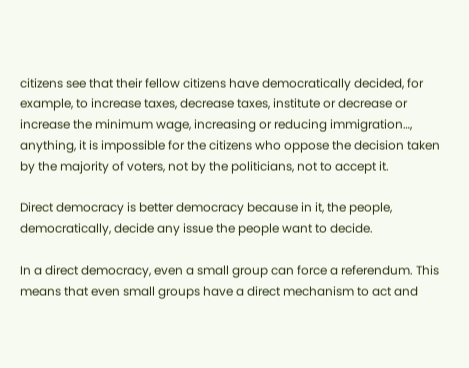citizens see that their fellow citizens have democratically decided, for example, to increase taxes, decrease taxes, institute or decrease or increase the minimum wage, increasing or reducing immigration…, anything, it is impossible for the citizens who oppose the decision taken by the majority of voters, not by the politicians, not to accept it.

Direct democracy is better democracy because in it, the people, democratically, decide any issue the people want to decide.

In a direct democracy, even a small group can force a referendum. This means that even small groups have a direct mechanism to act and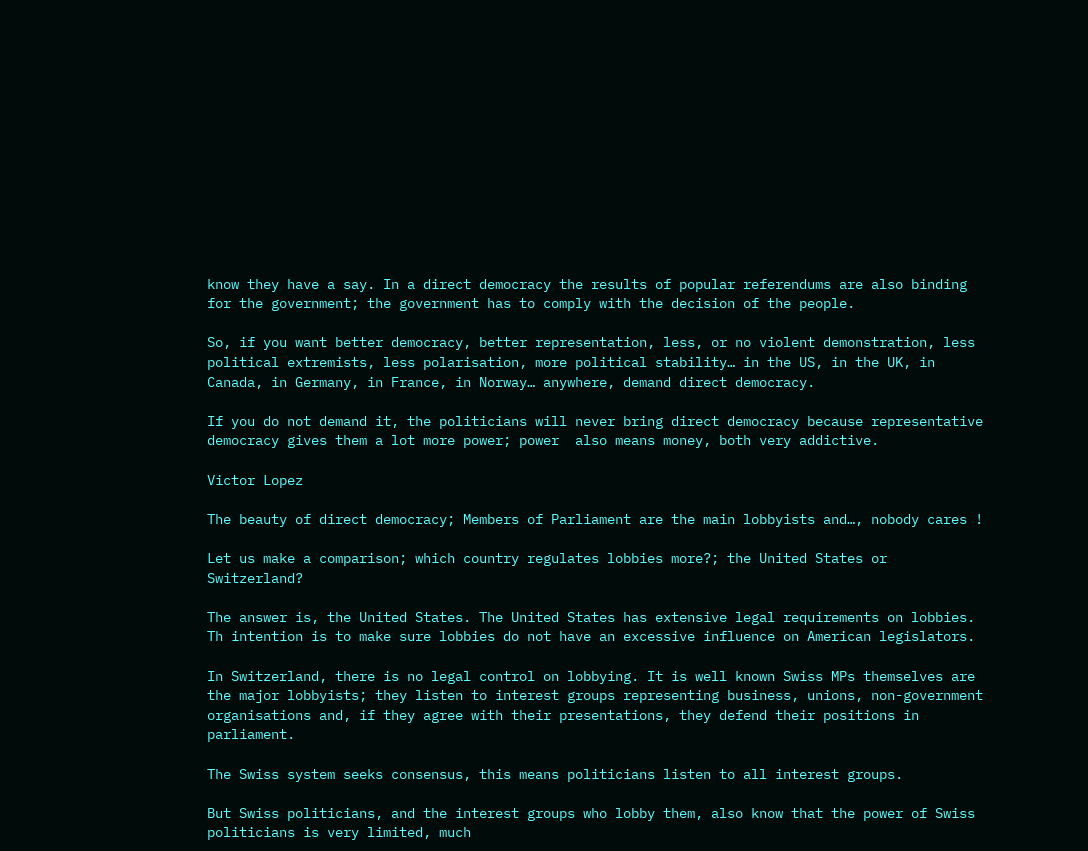know they have a say. In a direct democracy the results of popular referendums are also binding for the government; the government has to comply with the decision of the people.

So, if you want better democracy, better representation, less, or no violent demonstration, less political extremists, less polarisation, more political stability… in the US, in the UK, in Canada, in Germany, in France, in Norway… anywhere, demand direct democracy.

If you do not demand it, the politicians will never bring direct democracy because representative democracy gives them a lot more power; power  also means money, both very addictive.

Victor Lopez

The beauty of direct democracy; Members of Parliament are the main lobbyists and…, nobody cares !

Let us make a comparison; which country regulates lobbies more?; the United States or Switzerland?

The answer is, the United States. The United States has extensive legal requirements on lobbies. Th intention is to make sure lobbies do not have an excessive influence on American legislators.

In Switzerland, there is no legal control on lobbying. It is well known Swiss MPs themselves are the major lobbyists; they listen to interest groups representing business, unions, non-government organisations and, if they agree with their presentations, they defend their positions in parliament.

The Swiss system seeks consensus, this means politicians listen to all interest groups.

But Swiss politicians, and the interest groups who lobby them, also know that the power of Swiss politicians is very limited, much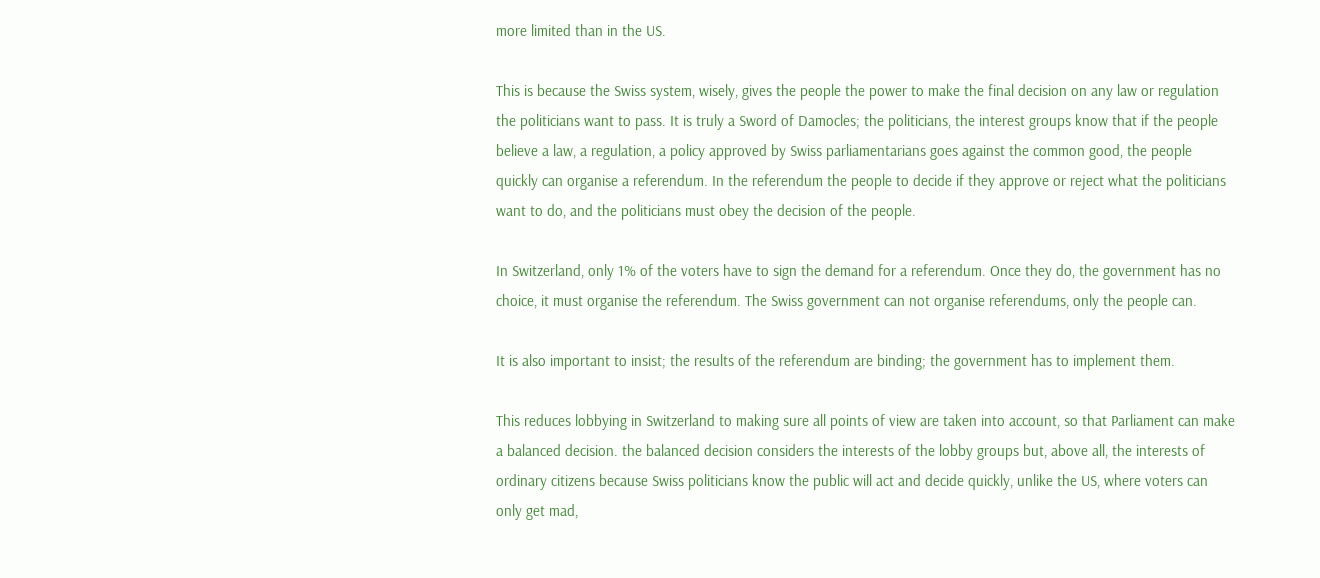more limited than in the US.

This is because the Swiss system, wisely, gives the people the power to make the final decision on any law or regulation the politicians want to pass. It is truly a Sword of Damocles; the politicians, the interest groups know that if the people believe a law, a regulation, a policy approved by Swiss parliamentarians goes against the common good, the people quickly can organise a referendum. In the referendum the people to decide if they approve or reject what the politicians want to do, and the politicians must obey the decision of the people.

In Switzerland, only 1% of the voters have to sign the demand for a referendum. Once they do, the government has no choice, it must organise the referendum. The Swiss government can not organise referendums, only the people can.

It is also important to insist; the results of the referendum are binding; the government has to implement them.

This reduces lobbying in Switzerland to making sure all points of view are taken into account, so that Parliament can make a balanced decision. the balanced decision considers the interests of the lobby groups but, above all, the interests of ordinary citizens because Swiss politicians know the public will act and decide quickly, unlike the US, where voters can only get mad,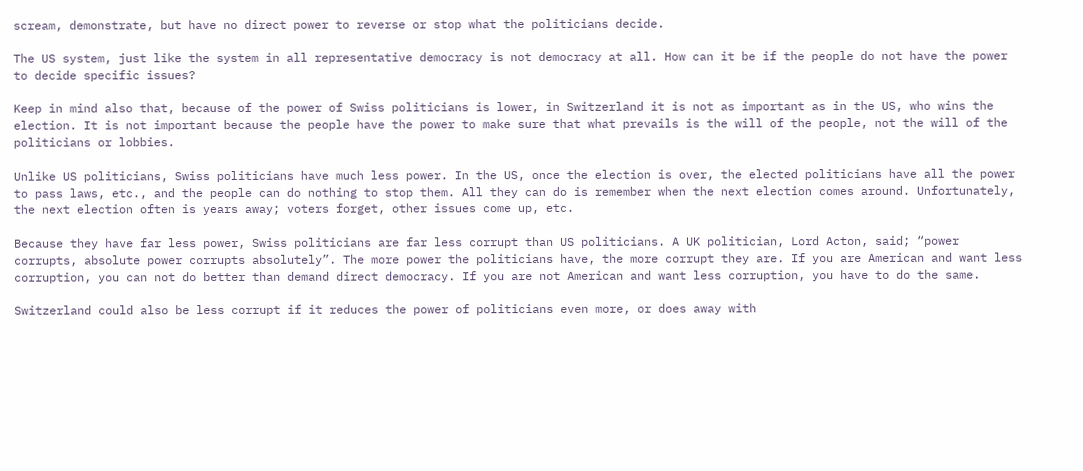scream, demonstrate, but have no direct power to reverse or stop what the politicians decide.

The US system, just like the system in all representative democracy is not democracy at all. How can it be if the people do not have the power to decide specific issues?

Keep in mind also that, because of the power of Swiss politicians is lower, in Switzerland it is not as important as in the US, who wins the election. It is not important because the people have the power to make sure that what prevails is the will of the people, not the will of the politicians or lobbies.

Unlike US politicians, Swiss politicians have much less power. In the US, once the election is over, the elected politicians have all the power to pass laws, etc., and the people can do nothing to stop them. All they can do is remember when the next election comes around. Unfortunately, the next election often is years away; voters forget, other issues come up, etc.

Because they have far less power, Swiss politicians are far less corrupt than US politicians. A UK politician, Lord Acton, said; “power corrupts, absolute power corrupts absolutely”. The more power the politicians have, the more corrupt they are. If you are American and want less corruption, you can not do better than demand direct democracy. If you are not American and want less corruption, you have to do the same.

Switzerland could also be less corrupt if it reduces the power of politicians even more, or does away with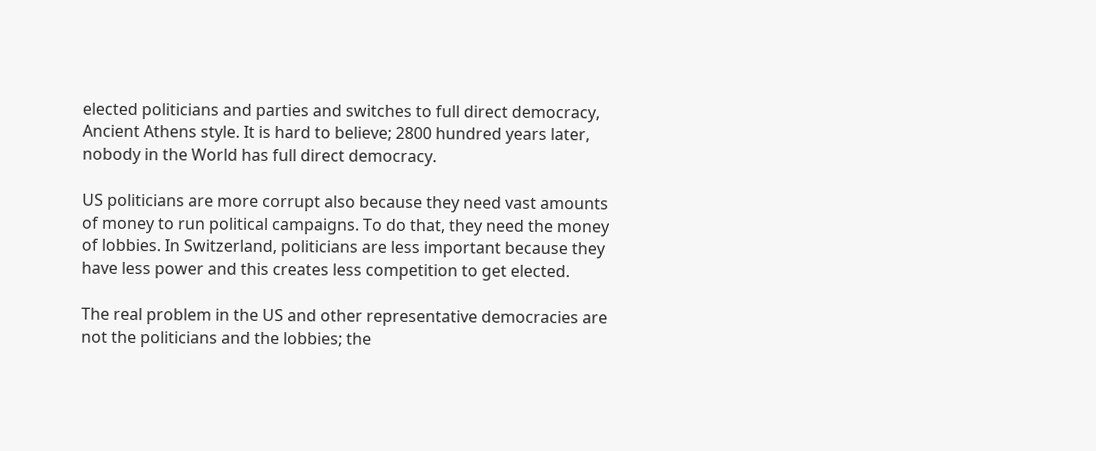elected politicians and parties and switches to full direct democracy, Ancient Athens style. It is hard to believe; 2800 hundred years later, nobody in the World has full direct democracy.

US politicians are more corrupt also because they need vast amounts of money to run political campaigns. To do that, they need the money of lobbies. In Switzerland, politicians are less important because they have less power and this creates less competition to get elected.

The real problem in the US and other representative democracies are not the politicians and the lobbies; the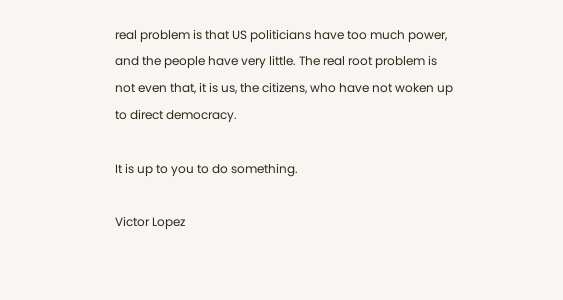real problem is that US politicians have too much power, and the people have very little. The real root problem is not even that, it is us, the citizens, who have not woken up to direct democracy.

It is up to you to do something.

Victor Lopez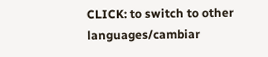CLICK: to switch to other languages/cambiar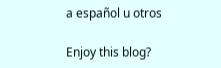a español u otros

Enjoy this blog?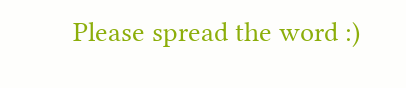Please spread the word :)